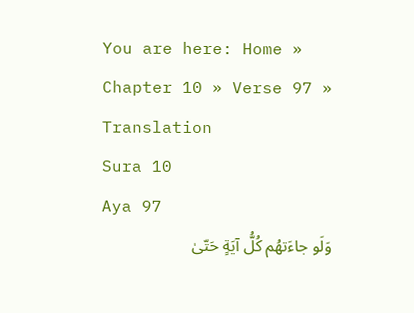You are here: Home » Chapter 10 » Verse 97 » Translation
Sura 10
Aya 97
وَلَو جاءَتهُم كُلُّ آيَةٍ حَتّىٰ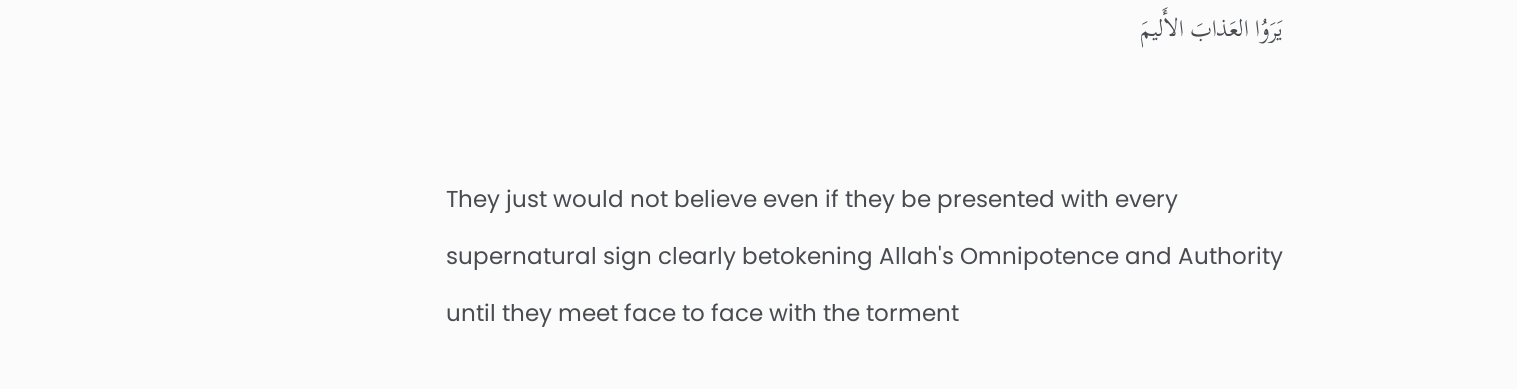يَرَوُا العَذابَ الأَليمَ


They just would not believe even if they be presented with every supernatural sign clearly betokening Allah's Omnipotence and Authority until they meet face to face with the torment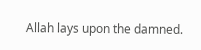Allah lays upon the damned.